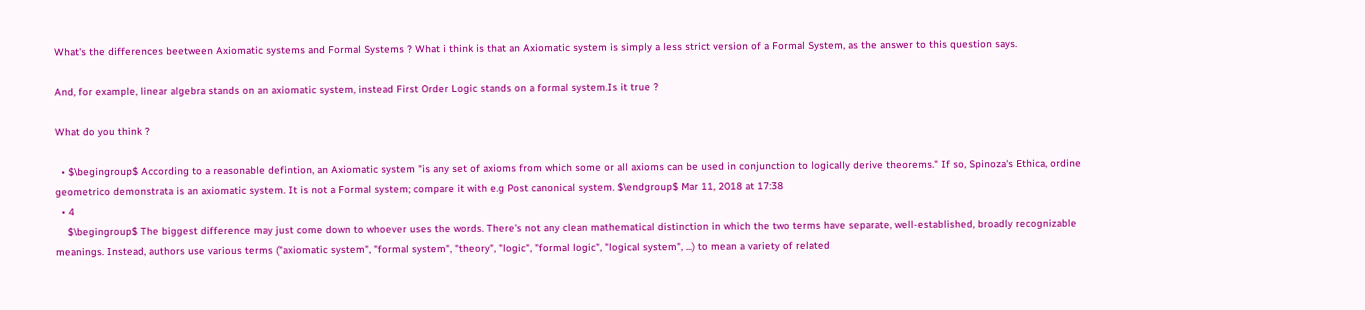What's the differences beetween Axiomatic systems and Formal Systems ? What i think is that an Axiomatic system is simply a less strict version of a Formal System, as the answer to this question says.

And, for example, linear algebra stands on an axiomatic system, instead First Order Logic stands on a formal system.Is it true ?

What do you think ?

  • $\begingroup$ According to a reasonable defintion, an Axiomatic system "is any set of axioms from which some or all axioms can be used in conjunction to logically derive theorems." If so, Spinoza's Ethica, ordine geometrico demonstrata is an axiomatic system. It is not a Formal system; compare it with e.g Post canonical system. $\endgroup$ Mar 11, 2018 at 17:38
  • 4
    $\begingroup$ The biggest difference may just come down to whoever uses the words. There's not any clean mathematical distinction in which the two terms have separate, well-established, broadly recognizable meanings. Instead, authors use various terms ("axiomatic system", "formal system", "theory", "logic", "formal logic", "logical system", ...) to mean a variety of related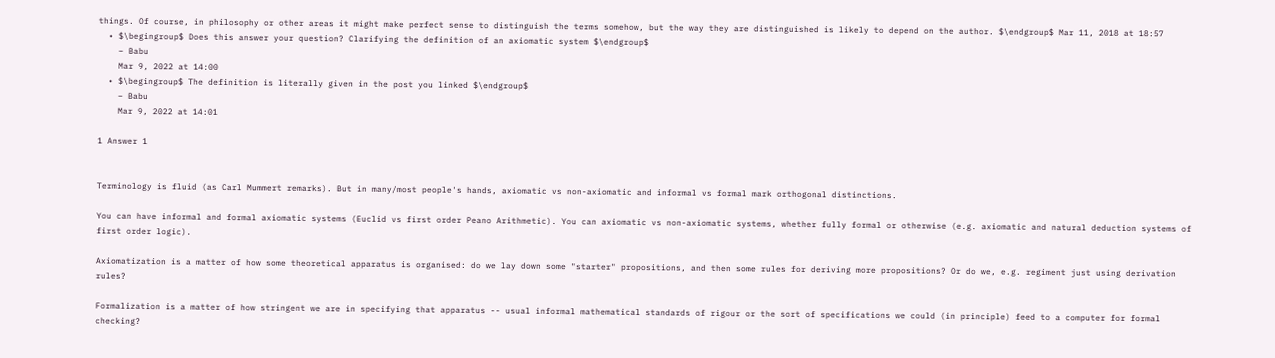things. Of course, in philosophy or other areas it might make perfect sense to distinguish the terms somehow, but the way they are distinguished is likely to depend on the author. $\endgroup$ Mar 11, 2018 at 18:57
  • $\begingroup$ Does this answer your question? Clarifying the definition of an axiomatic system $\endgroup$
    – Babu
    Mar 9, 2022 at 14:00
  • $\begingroup$ The definition is literally given in the post you linked $\endgroup$
    – Babu
    Mar 9, 2022 at 14:01

1 Answer 1


Terminology is fluid (as Carl Mummert remarks). But in many/most people's hands, axiomatic vs non-axiomatic and informal vs formal mark orthogonal distinctions.

You can have informal and formal axiomatic systems (Euclid vs first order Peano Arithmetic). You can axiomatic vs non-axiomatic systems, whether fully formal or otherwise (e.g. axiomatic and natural deduction systems of first order logic).

Axiomatization is a matter of how some theoretical apparatus is organised: do we lay down some "starter" propositions, and then some rules for deriving more propositions? Or do we, e.g. regiment just using derivation rules?

Formalization is a matter of how stringent we are in specifying that apparatus -- usual informal mathematical standards of rigour or the sort of specifications we could (in principle) feed to a computer for formal checking?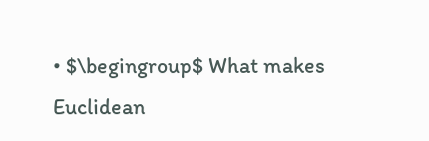• $\begingroup$ What makes Euclidean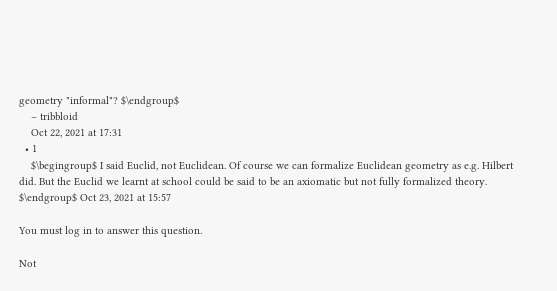geometry "informal"? $\endgroup$
    – tribbloid
    Oct 22, 2021 at 17:31
  • 1
    $\begingroup$ I said Euclid, not Euclidean. Of course we can formalize Euclidean geometry as e.g. Hilbert did. But the Euclid we learnt at school could be said to be an axiomatic but not fully formalized theory. $\endgroup$ Oct 23, 2021 at 15:57

You must log in to answer this question.

Not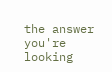the answer you're looking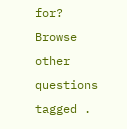for? Browse other questions tagged .